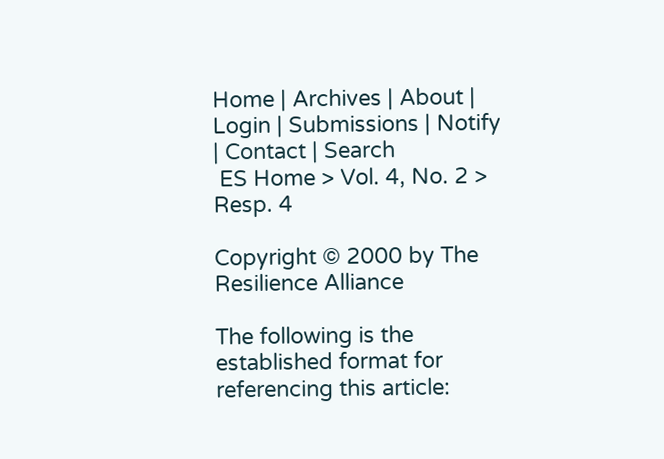Home | Archives | About | Login | Submissions | Notify | Contact | Search
 ES Home > Vol. 4, No. 2 > Resp. 4

Copyright © 2000 by The Resilience Alliance

The following is the established format for referencing this article: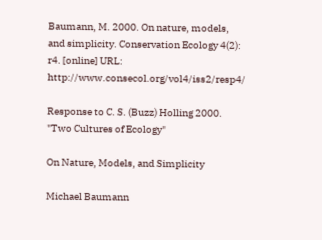Baumann, M. 2000. On nature, models, and simplicity. Conservation Ecology 4(2): r4. [online] URL: http://www.consecol.org/vol4/iss2/resp4/

Response to C. S. (Buzz) Holling 2000. "Two Cultures of Ecology"

On Nature, Models, and Simplicity

Michael Baumann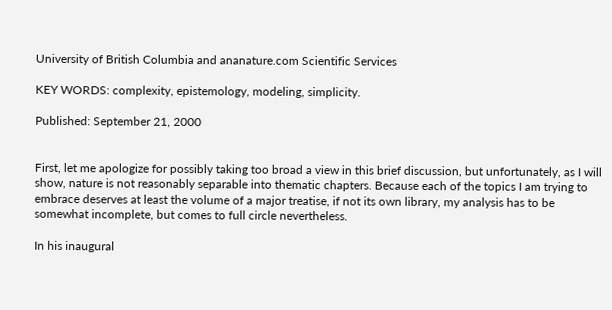University of British Columbia and ananature.com Scientific Services

KEY WORDS: complexity, epistemology, modeling, simplicity.

Published: September 21, 2000


First, let me apologize for possibly taking too broad a view in this brief discussion, but unfortunately, as I will show, nature is not reasonably separable into thematic chapters. Because each of the topics I am trying to embrace deserves at least the volume of a major treatise, if not its own library, my analysis has to be somewhat incomplete, but comes to full circle nevertheless.

In his inaugural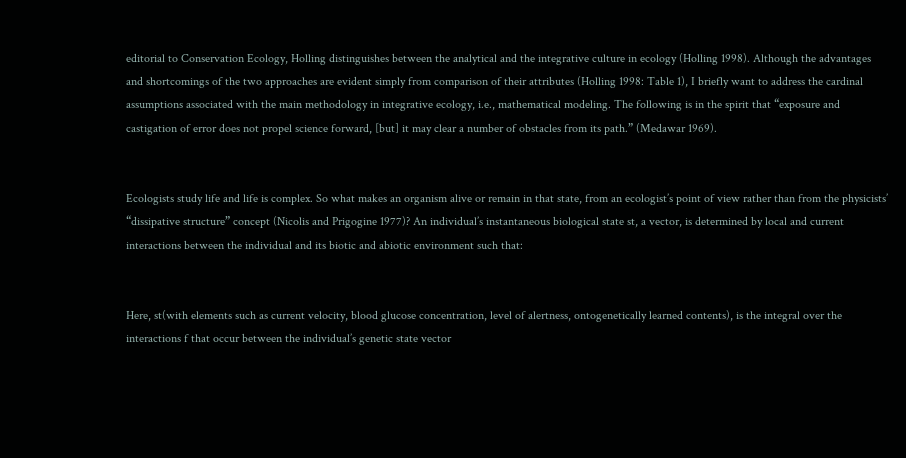editorial to Conservation Ecology, Holling distinguishes between the analytical and the integrative culture in ecology (Holling 1998). Although the advantages and shortcomings of the two approaches are evident simply from comparison of their attributes (Holling 1998: Table 1), I briefly want to address the cardinal assumptions associated with the main methodology in integrative ecology, i.e., mathematical modeling. The following is in the spirit that “exposure and castigation of error does not propel science forward, [but] it may clear a number of obstacles from its path.” (Medawar 1969).


Ecologists study life and life is complex. So what makes an organism alive or remain in that state, from an ecologist’s point of view rather than from the physicists’ “dissipative structure” concept (Nicolis and Prigogine 1977)? An individual’s instantaneous biological state st, a vector, is determined by local and current interactions between the individual and its biotic and abiotic environment such that:


Here, st(with elements such as current velocity, blood glucose concentration, level of alertness, ontogenetically learned contents), is the integral over the interactions f that occur between the individual’s genetic state vector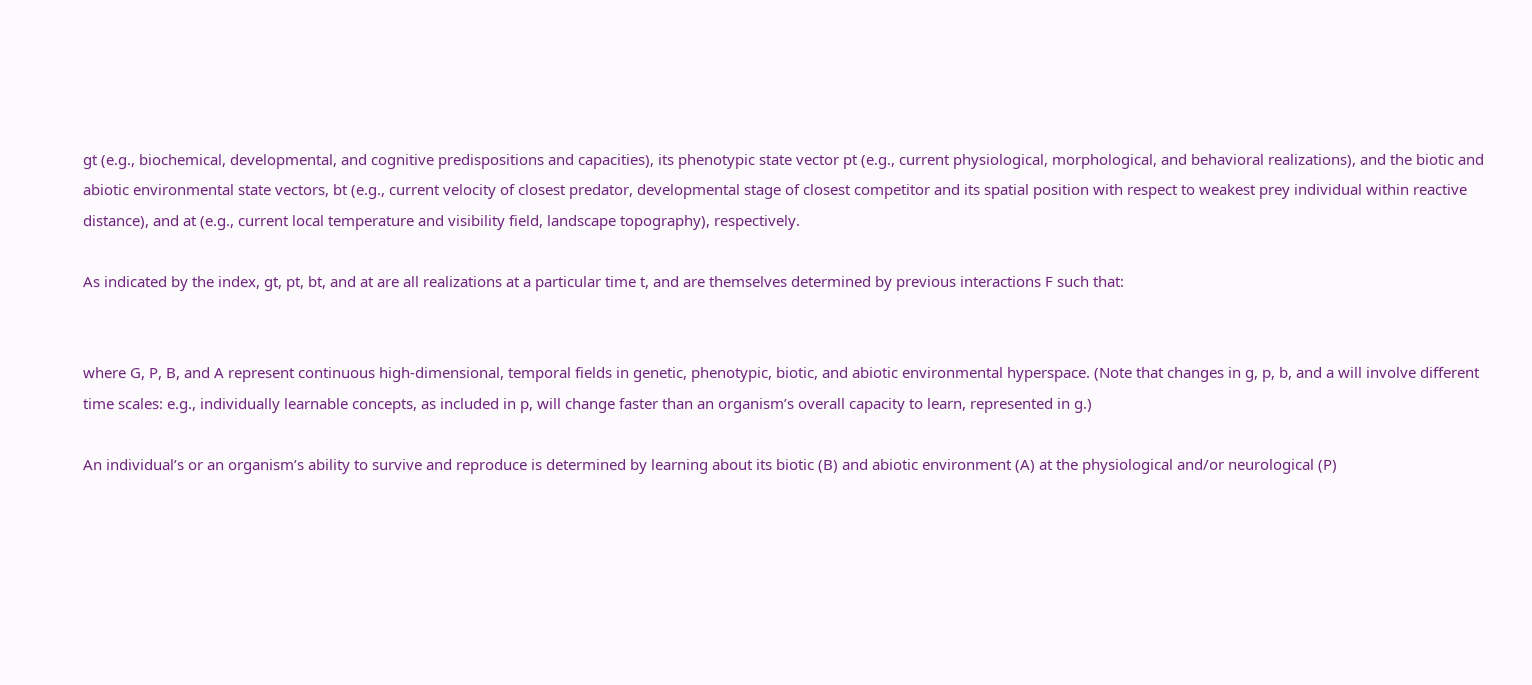gt (e.g., biochemical, developmental, and cognitive predispositions and capacities), its phenotypic state vector pt (e.g., current physiological, morphological, and behavioral realizations), and the biotic and abiotic environmental state vectors, bt (e.g., current velocity of closest predator, developmental stage of closest competitor and its spatial position with respect to weakest prey individual within reactive distance), and at (e.g., current local temperature and visibility field, landscape topography), respectively.

As indicated by the index, gt, pt, bt, and at are all realizations at a particular time t, and are themselves determined by previous interactions F such that:


where G, P, B, and A represent continuous high-dimensional, temporal fields in genetic, phenotypic, biotic, and abiotic environmental hyperspace. (Note that changes in g, p, b, and a will involve different time scales: e.g., individually learnable concepts, as included in p, will change faster than an organism’s overall capacity to learn, represented in g.)

An individual’s or an organism’s ability to survive and reproduce is determined by learning about its biotic (B) and abiotic environment (A) at the physiological and/or neurological (P)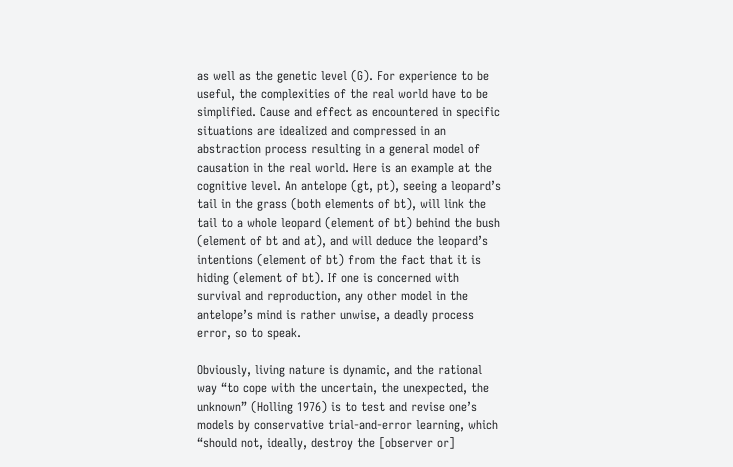as well as the genetic level (G). For experience to be useful, the complexities of the real world have to be simplified. Cause and effect as encountered in specific situations are idealized and compressed in an abstraction process resulting in a general model of causation in the real world. Here is an example at the cognitive level. An antelope (gt, pt), seeing a leopard’s tail in the grass (both elements of bt), will link the tail to a whole leopard (element of bt) behind the bush (element of bt and at), and will deduce the leopard’s intentions (element of bt) from the fact that it is hiding (element of bt). If one is concerned with survival and reproduction, any other model in the antelope’s mind is rather unwise, a deadly process error, so to speak.

Obviously, living nature is dynamic, and the rational way “to cope with the uncertain, the unexpected, the unknown” (Holling 1976) is to test and revise one’s models by conservative trial-and-error learning, which “should not, ideally, destroy the [observer or]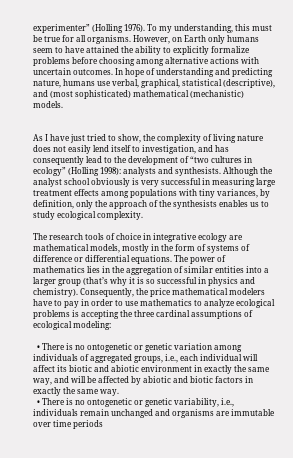experimenter” (Holling 1976). To my understanding, this must be true for all organisms. However, on Earth only humans seem to have attained the ability to explicitly formalize problems before choosing among alternative actions with uncertain outcomes. In hope of understanding and predicting nature, humans use verbal, graphical, statistical (descriptive), and (most sophisticated) mathematical (mechanistic) models.


As I have just tried to show, the complexity of living nature does not easily lend itself to investigation, and has consequently lead to the development of “two cultures in ecology” (Holling 1998): analysts and synthesists. Although the analyst school obviously is very successful in measuring large treatment effects among populations with tiny variances, by definition, only the approach of the synthesists enables us to study ecological complexity.

The research tools of choice in integrative ecology are mathematical models, mostly in the form of systems of difference or differential equations. The power of mathematics lies in the aggregation of similar entities into a larger group (that’s why it is so successful in physics and chemistry). Consequently, the price mathematical modelers have to pay in order to use mathematics to analyze ecological problems is accepting the three cardinal assumptions of ecological modeling:

  • There is no ontogenetic or genetic variation among individuals of aggregated groups, i.e., each individual will affect its biotic and abiotic environment in exactly the same way, and will be affected by abiotic and biotic factors in exactly the same way.
  • There is no ontogenetic or genetic variability, i.e., individuals remain unchanged and organisms are immutable over time periods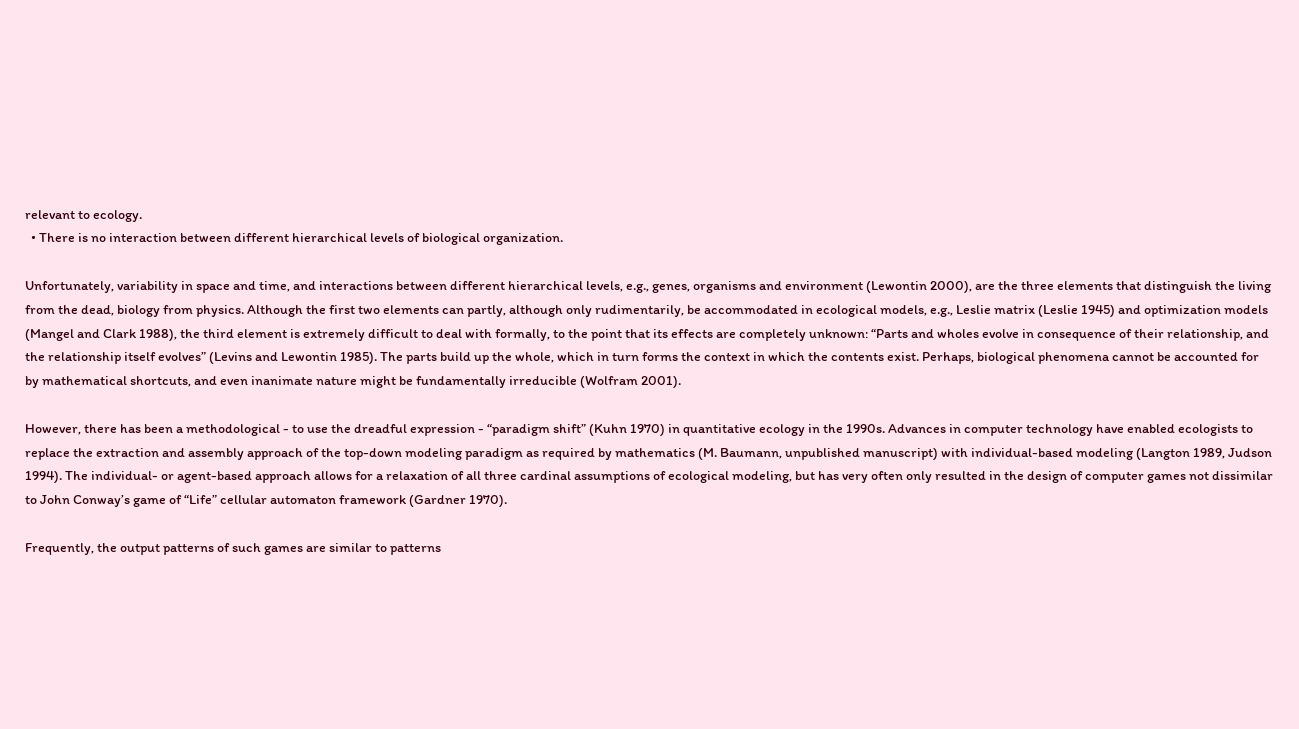relevant to ecology.
  • There is no interaction between different hierarchical levels of biological organization.

Unfortunately, variability in space and time, and interactions between different hierarchical levels, e.g., genes, organisms and environment (Lewontin 2000), are the three elements that distinguish the living from the dead, biology from physics. Although the first two elements can partly, although only rudimentarily, be accommodated in ecological models, e.g., Leslie matrix (Leslie 1945) and optimization models (Mangel and Clark 1988), the third element is extremely difficult to deal with formally, to the point that its effects are completely unknown: “Parts and wholes evolve in consequence of their relationship, and the relationship itself evolves” (Levins and Lewontin 1985). The parts build up the whole, which in turn forms the context in which the contents exist. Perhaps, biological phenomena cannot be accounted for by mathematical shortcuts, and even inanimate nature might be fundamentally irreducible (Wolfram 2001).

However, there has been a methodological - to use the dreadful expression - “paradigm shift” (Kuhn 1970) in quantitative ecology in the 1990s. Advances in computer technology have enabled ecologists to replace the extraction and assembly approach of the top-down modeling paradigm as required by mathematics (M. Baumann, unpublished manuscript) with individual-based modeling (Langton 1989, Judson 1994). The individual- or agent-based approach allows for a relaxation of all three cardinal assumptions of ecological modeling, but has very often only resulted in the design of computer games not dissimilar to John Conway’s game of “Life” cellular automaton framework (Gardner 1970).

Frequently, the output patterns of such games are similar to patterns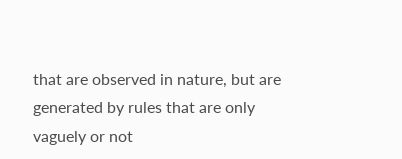that are observed in nature, but are generated by rules that are only vaguely or not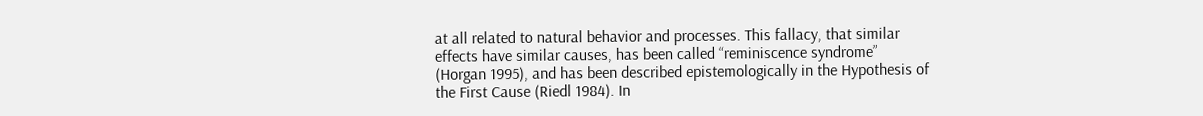at all related to natural behavior and processes. This fallacy, that similar effects have similar causes, has been called “reminiscence syndrome” (Horgan 1995), and has been described epistemologically in the Hypothesis of the First Cause (Riedl 1984). In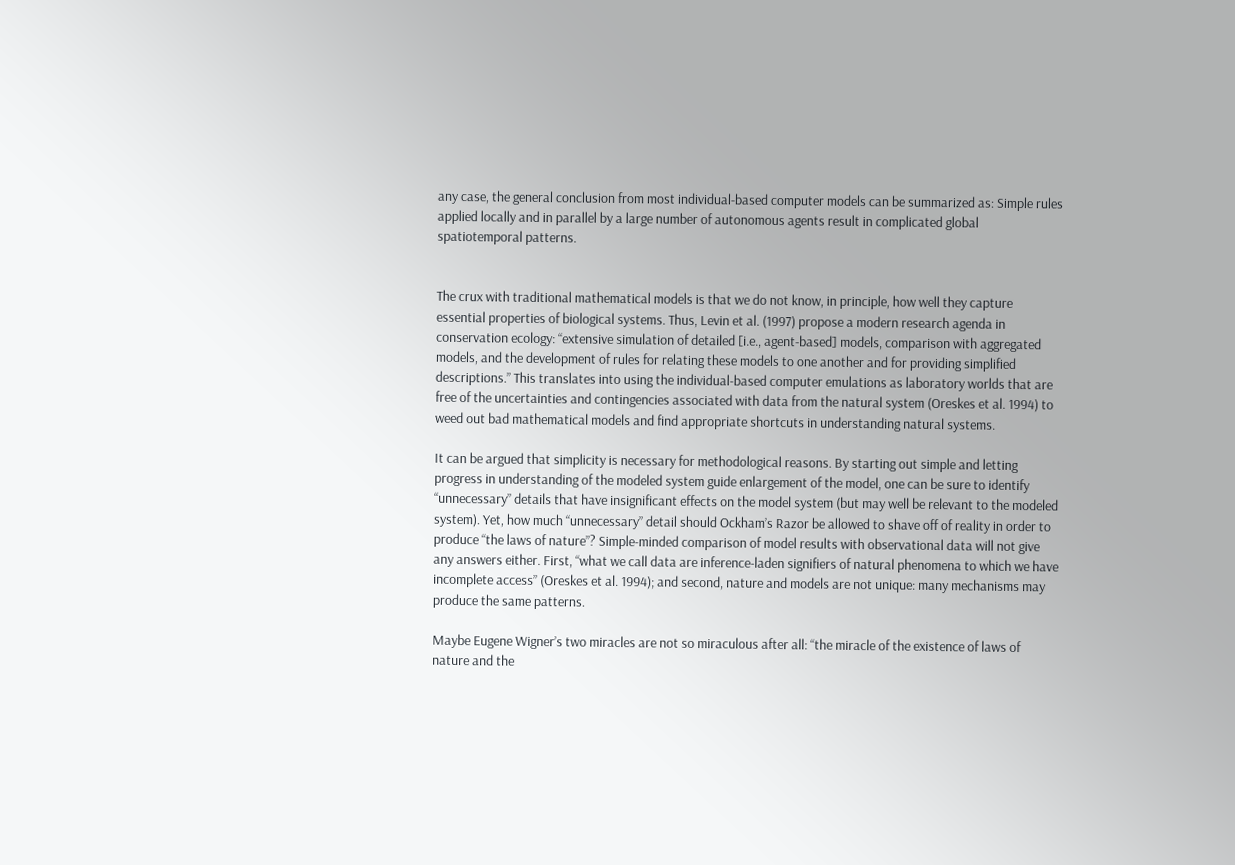any case, the general conclusion from most individual-based computer models can be summarized as: Simple rules applied locally and in parallel by a large number of autonomous agents result in complicated global spatiotemporal patterns.


The crux with traditional mathematical models is that we do not know, in principle, how well they capture essential properties of biological systems. Thus, Levin et al. (1997) propose a modern research agenda in conservation ecology: “extensive simulation of detailed [i.e., agent-based] models, comparison with aggregated models, and the development of rules for relating these models to one another and for providing simplified descriptions.” This translates into using the individual-based computer emulations as laboratory worlds that are free of the uncertainties and contingencies associated with data from the natural system (Oreskes et al. 1994) to weed out bad mathematical models and find appropriate shortcuts in understanding natural systems.

It can be argued that simplicity is necessary for methodological reasons. By starting out simple and letting progress in understanding of the modeled system guide enlargement of the model, one can be sure to identify “unnecessary” details that have insignificant effects on the model system (but may well be relevant to the modeled system). Yet, how much “unnecessary” detail should Ockham’s Razor be allowed to shave off of reality in order to produce “the laws of nature”? Simple-minded comparison of model results with observational data will not give any answers either. First, “what we call data are inference-laden signifiers of natural phenomena to which we have incomplete access” (Oreskes et al. 1994); and second, nature and models are not unique: many mechanisms may produce the same patterns.

Maybe Eugene Wigner’s two miracles are not so miraculous after all: “the miracle of the existence of laws of nature and the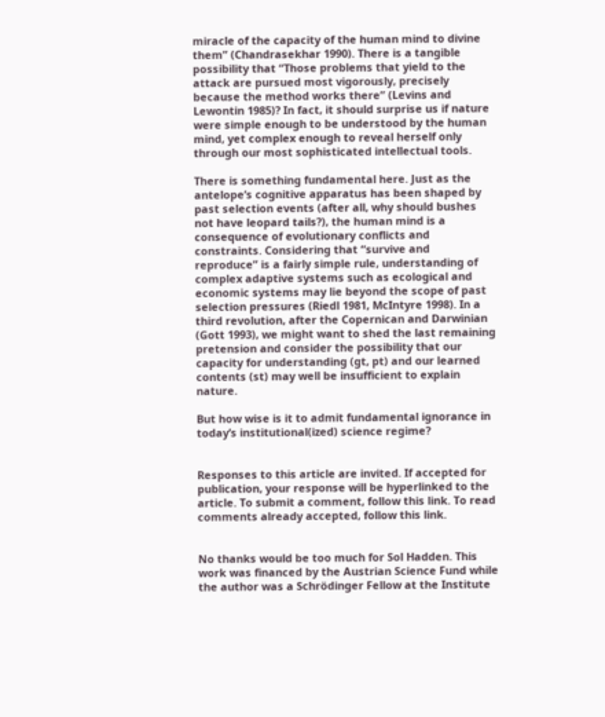miracle of the capacity of the human mind to divine them” (Chandrasekhar 1990). There is a tangible possibility that “Those problems that yield to the attack are pursued most vigorously, precisely because the method works there” (Levins and Lewontin 1985)? In fact, it should surprise us if nature were simple enough to be understood by the human mind, yet complex enough to reveal herself only through our most sophisticated intellectual tools.

There is something fundamental here. Just as the antelope’s cognitive apparatus has been shaped by past selection events (after all, why should bushes not have leopard tails?), the human mind is a consequence of evolutionary conflicts and constraints. Considering that “survive and reproduce” is a fairly simple rule, understanding of complex adaptive systems such as ecological and economic systems may lie beyond the scope of past selection pressures (Riedl 1981, McIntyre 1998). In a third revolution, after the Copernican and Darwinian (Gott 1993), we might want to shed the last remaining pretension and consider the possibility that our capacity for understanding (gt, pt) and our learned contents (st) may well be insufficient to explain nature.

But how wise is it to admit fundamental ignorance in today’s institutional(ized) science regime?


Responses to this article are invited. If accepted for publication, your response will be hyperlinked to the article. To submit a comment, follow this link. To read comments already accepted, follow this link.


No thanks would be too much for Sol Hadden. This work was financed by the Austrian Science Fund while the author was a Schrödinger Fellow at the Institute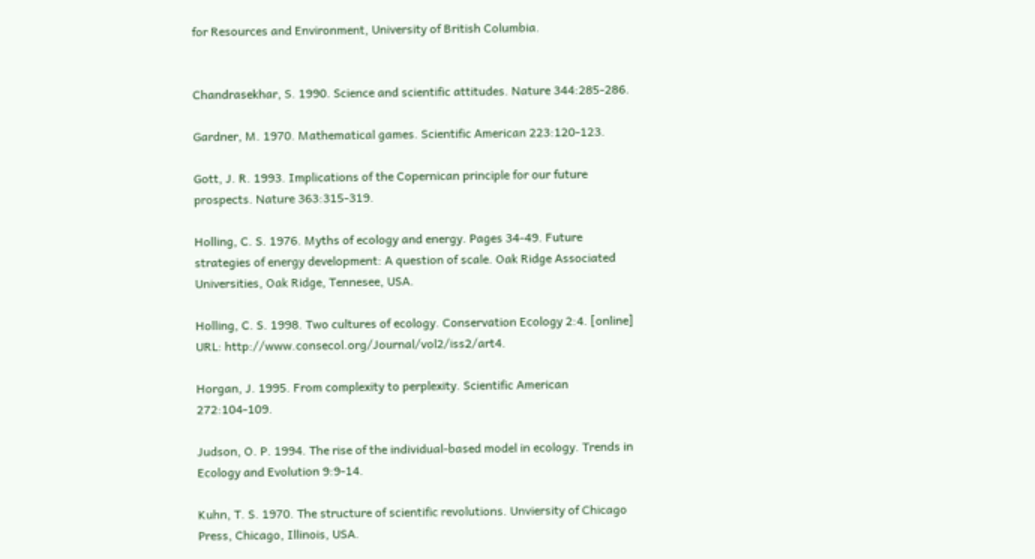for Resources and Environment, University of British Columbia.


Chandrasekhar, S. 1990. Science and scientific attitudes. Nature 344:285-286.

Gardner, M. 1970. Mathematical games. Scientific American 223:120-123.

Gott, J. R. 1993. Implications of the Copernican principle for our future prospects. Nature 363:315-319.

Holling, C. S. 1976. Myths of ecology and energy. Pages 34-49. Future strategies of energy development: A question of scale. Oak Ridge Associated Universities, Oak Ridge, Tennesee, USA.

Holling, C. S. 1998. Two cultures of ecology. Conservation Ecology 2:4. [online] URL: http://www.consecol.org/Journal/vol2/iss2/art4.

Horgan, J. 1995. From complexity to perplexity. Scientific American 272:104-109.

Judson, O. P. 1994. The rise of the individual-based model in ecology. Trends in Ecology and Evolution 9:9-14.

Kuhn, T. S. 1970. The structure of scientific revolutions. Unviersity of Chicago Press, Chicago, Illinois, USA.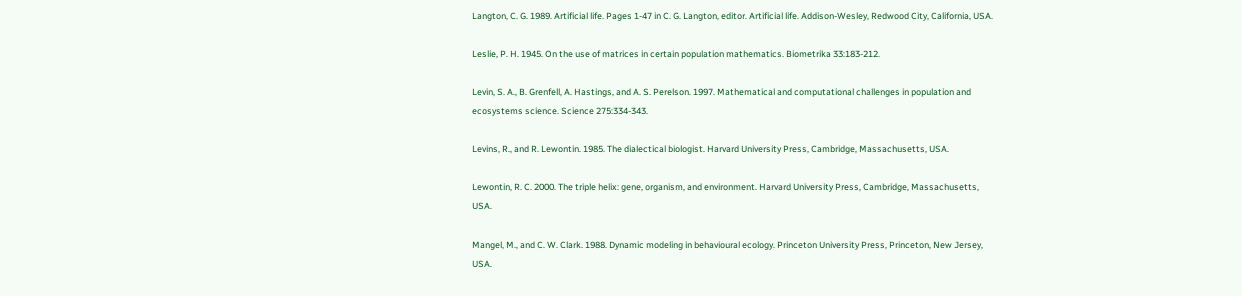Langton, C. G. 1989. Artificial life. Pages 1-47 in C. G. Langton, editor. Artificial life. Addison-Wesley, Redwood City, California, USA.

Leslie, P. H. 1945. On the use of matrices in certain population mathematics. Biometrika 33:183-212.

Levin, S. A., B. Grenfell, A. Hastings, and A. S. Perelson. 1997. Mathematical and computational challenges in population and ecosystems science. Science 275:334-343.

Levins, R., and R. Lewontin. 1985. The dialectical biologist. Harvard University Press, Cambridge, Massachusetts, USA.

Lewontin, R. C. 2000. The triple helix: gene, organism, and environment. Harvard University Press, Cambridge, Massachusetts, USA.

Mangel, M., and C. W. Clark. 1988. Dynamic modeling in behavioural ecology. Princeton University Press, Princeton, New Jersey, USA.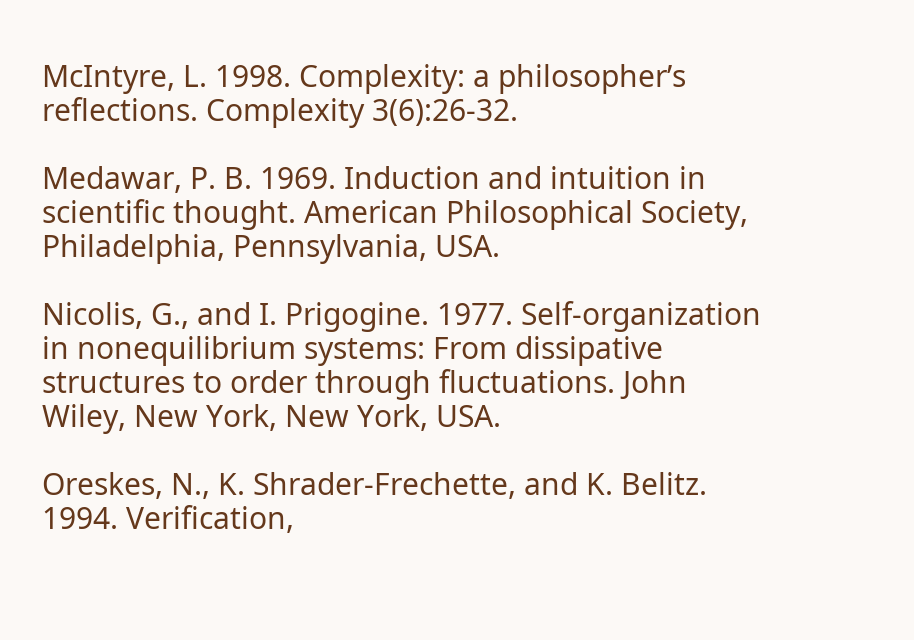McIntyre, L. 1998. Complexity: a philosopher’s reflections. Complexity 3(6):26-32.

Medawar, P. B. 1969. Induction and intuition in scientific thought. American Philosophical Society, Philadelphia, Pennsylvania, USA.

Nicolis, G., and I. Prigogine. 1977. Self-organization in nonequilibrium systems: From dissipative structures to order through fluctuations. John Wiley, New York, New York, USA.

Oreskes, N., K. Shrader-Frechette, and K. Belitz. 1994. Verification,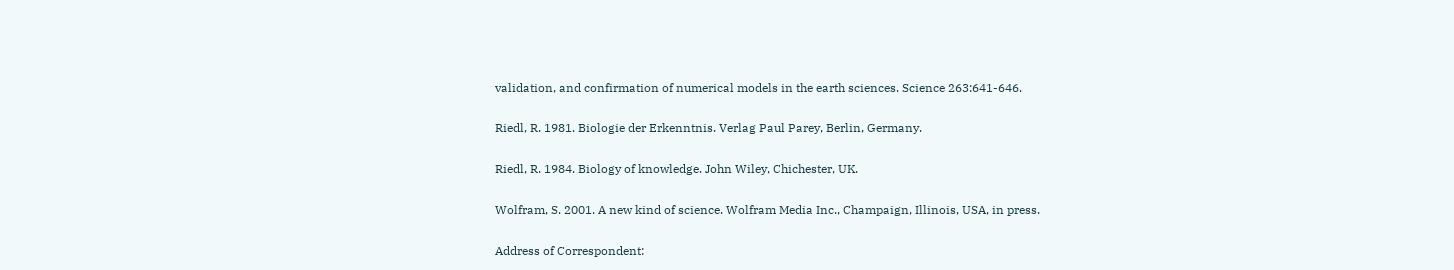validation, and confirmation of numerical models in the earth sciences. Science 263:641-646.

Riedl, R. 1981. Biologie der Erkenntnis. Verlag Paul Parey, Berlin, Germany.

Riedl, R. 1984. Biology of knowledge. John Wiley, Chichester, UK.

Wolfram, S. 2001. A new kind of science. Wolfram Media Inc., Champaign, Illinois, USA, in press.

Address of Correspondent: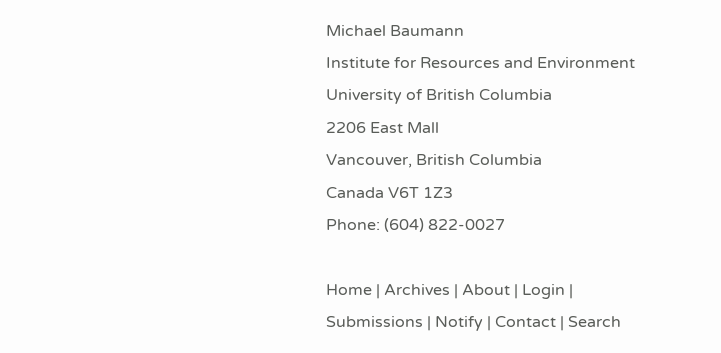Michael Baumann
Institute for Resources and Environment
University of British Columbia
2206 East Mall
Vancouver, British Columbia
Canada V6T 1Z3
Phone: (604) 822-0027

Home | Archives | About | Login | Submissions | Notify | Contact | Search